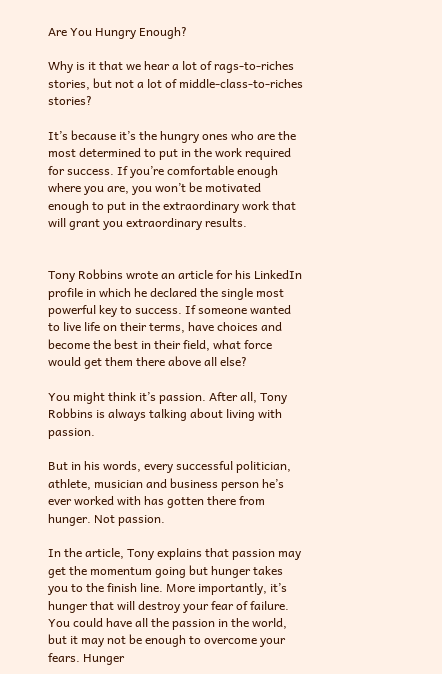Are You Hungry Enough?

Why is it that we hear a lot of rags-to-riches stories, but not a lot of middle-class-to-riches stories?

It’s because it’s the hungry ones who are the most determined to put in the work required for success. If you’re comfortable enough where you are, you won’t be motivated enough to put in the extraordinary work that will grant you extraordinary results.


Tony Robbins wrote an article for his LinkedIn profile in which he declared the single most powerful key to success. If someone wanted to live life on their terms, have choices and become the best in their field, what force would get them there above all else?

You might think it’s passion. After all, Tony Robbins is always talking about living with passion.

But in his words, every successful politician, athlete, musician and business person he’s ever worked with has gotten there from hunger. Not passion.

In the article, Tony explains that passion may get the momentum going but hunger takes you to the finish line. More importantly, it’s hunger that will destroy your fear of failure. You could have all the passion in the world, but it may not be enough to overcome your fears. Hunger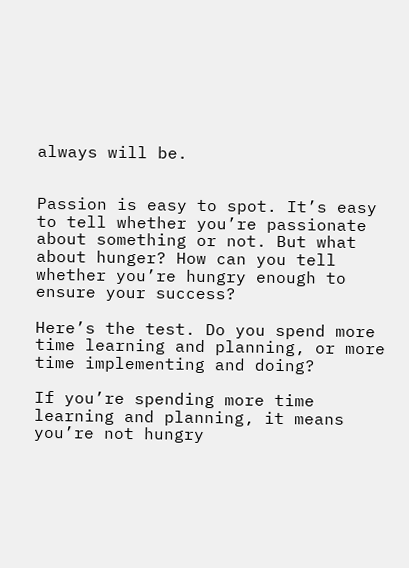always will be.


Passion is easy to spot. It’s easy to tell whether you’re passionate about something or not. But what about hunger? How can you tell whether you’re hungry enough to ensure your success?

Here’s the test. Do you spend more time learning and planning, or more time implementing and doing?

If you’re spending more time learning and planning, it means you’re not hungry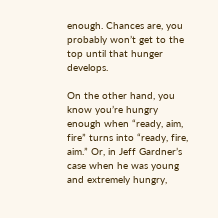enough. Chances are, you probably won’t get to the top until that hunger develops.

On the other hand, you know you’re hungry enough when “ready, aim, fire” turns into “ready, fire, aim.” Or, in Jeff Gardner’s case when he was young and extremely hungry,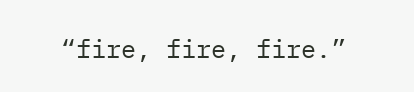“fire, fire, fire.”